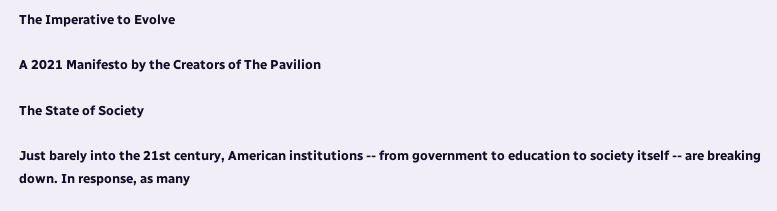The Imperative to Evolve

A 2021 Manifesto by the Creators of The Pavilion

The State of Society

Just barely into the 21st century, American institutions -- from government to education to society itself -- are breaking down. In response, as many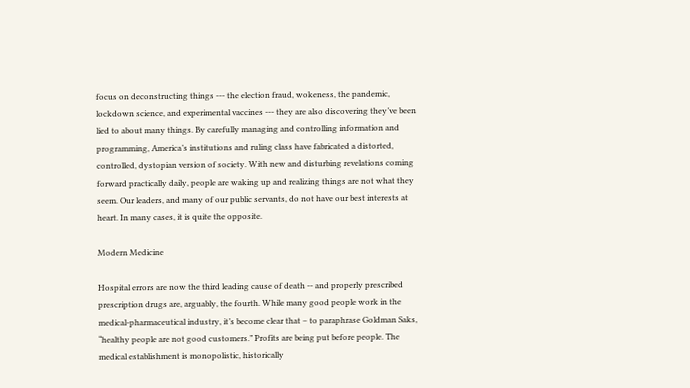focus on deconstructing things --- the election fraud, wokeness, the pandemic, lockdown science, and experimental vaccines --- they are also discovering they’ve been lied to about many things. By carefully managing and controlling information and programming, America’s institutions and ruling class have fabricated a distorted, controlled, dystopian version of society. With new and disturbing revelations coming forward practically daily, people are waking up and realizing things are not what they seem. Our leaders, and many of our public servants, do not have our best interests at heart. In many cases, it is quite the opposite.

Modern Medicine

Hospital errors are now the third leading cause of death -- and properly prescribed prescription drugs are, arguably, the fourth. While many good people work in the medical-pharmaceutical industry, it’s become clear that – to paraphrase Goldman Saks, “healthy people are not good customers.” Profits are being put before people. The medical establishment is monopolistic, historically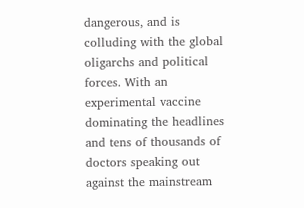dangerous, and is colluding with the global oligarchs and political forces. With an experimental vaccine dominating the headlines and tens of thousands of doctors speaking out against the mainstream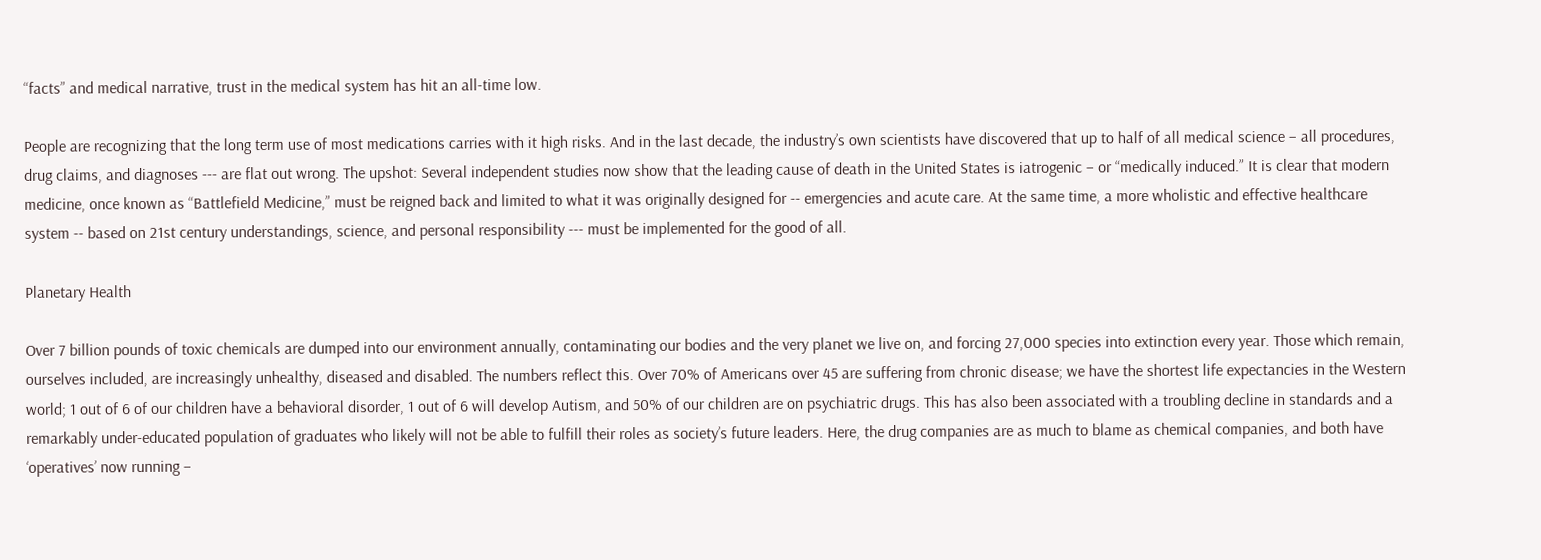“facts” and medical narrative, trust in the medical system has hit an all-time low.

People are recognizing that the long term use of most medications carries with it high risks. And in the last decade, the industry’s own scientists have discovered that up to half of all medical science – all procedures, drug claims, and diagnoses --- are flat out wrong. The upshot: Several independent studies now show that the leading cause of death in the United States is iatrogenic – or “medically induced.” It is clear that modern medicine, once known as “Battlefield Medicine,” must be reigned back and limited to what it was originally designed for -- emergencies and acute care. At the same time, a more wholistic and effective healthcare system -- based on 21st century understandings, science, and personal responsibility --- must be implemented for the good of all.

Planetary Health

Over 7 billion pounds of toxic chemicals are dumped into our environment annually, contaminating our bodies and the very planet we live on, and forcing 27,000 species into extinction every year. Those which remain, ourselves included, are increasingly unhealthy, diseased and disabled. The numbers reflect this. Over 70% of Americans over 45 are suffering from chronic disease; we have the shortest life expectancies in the Western world; 1 out of 6 of our children have a behavioral disorder, 1 out of 6 will develop Autism, and 50% of our children are on psychiatric drugs. This has also been associated with a troubling decline in standards and a remarkably under-educated population of graduates who likely will not be able to fulfill their roles as society’s future leaders. Here, the drug companies are as much to blame as chemical companies, and both have ‘operatives’ now running –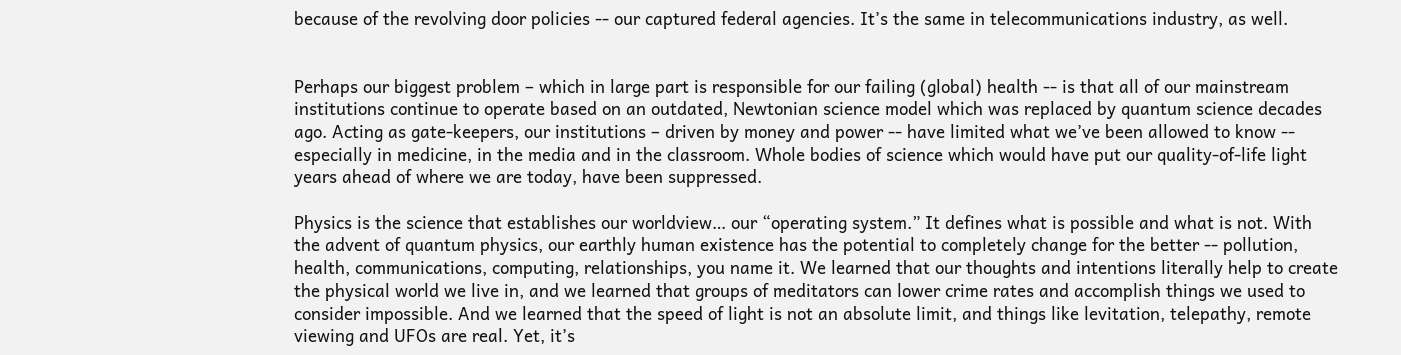because of the revolving door policies -- our captured federal agencies. It’s the same in telecommunications industry, as well.


Perhaps our biggest problem – which in large part is responsible for our failing (global) health -- is that all of our mainstream institutions continue to operate based on an outdated, Newtonian science model which was replaced by quantum science decades ago. Acting as gate-keepers, our institutions – driven by money and power -- have limited what we’ve been allowed to know -- especially in medicine, in the media and in the classroom. Whole bodies of science which would have put our quality-of-life light years ahead of where we are today, have been suppressed.

Physics is the science that establishes our worldview… our “operating system.” It defines what is possible and what is not. With the advent of quantum physics, our earthly human existence has the potential to completely change for the better -- pollution, health, communications, computing, relationships, you name it. We learned that our thoughts and intentions literally help to create the physical world we live in, and we learned that groups of meditators can lower crime rates and accomplish things we used to consider impossible. And we learned that the speed of light is not an absolute limit, and things like levitation, telepathy, remote viewing and UFOs are real. Yet, it’s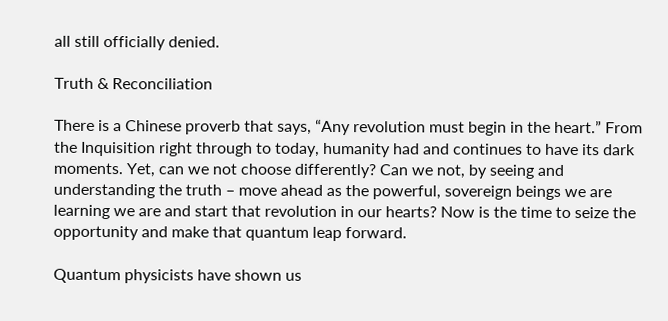all still officially denied.

Truth & Reconciliation

There is a Chinese proverb that says, “Any revolution must begin in the heart.” From the Inquisition right through to today, humanity had and continues to have its dark moments. Yet, can we not choose differently? Can we not, by seeing and understanding the truth – move ahead as the powerful, sovereign beings we are learning we are and start that revolution in our hearts? Now is the time to seize the opportunity and make that quantum leap forward.

Quantum physicists have shown us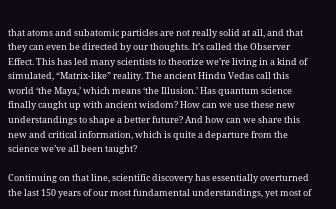that atoms and subatomic particles are not really solid at all, and that they can even be directed by our thoughts. It’s called the Observer Effect. This has led many scientists to theorize we’re living in a kind of simulated, “Matrix-like” reality. The ancient Hindu Vedas call this world ‘the Maya,’ which means ‘the Illusion.’ Has quantum science finally caught up with ancient wisdom? How can we use these new understandings to shape a better future? And how can we share this new and critical information, which is quite a departure from the science we’ve all been taught?

Continuing on that line, scientific discovery has essentially overturned the last 150 years of our most fundamental understandings, yet most of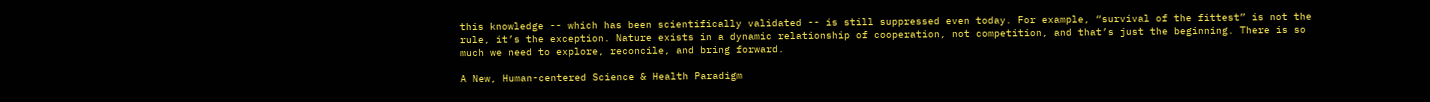this knowledge -- which has been scientifically validated -- is still suppressed even today. For example, “survival of the fittest” is not the rule, it’s the exception. Nature exists in a dynamic relationship of cooperation, not competition, and that’s just the beginning. There is so much we need to explore, reconcile, and bring forward.

A New, Human-centered Science & Health Paradigm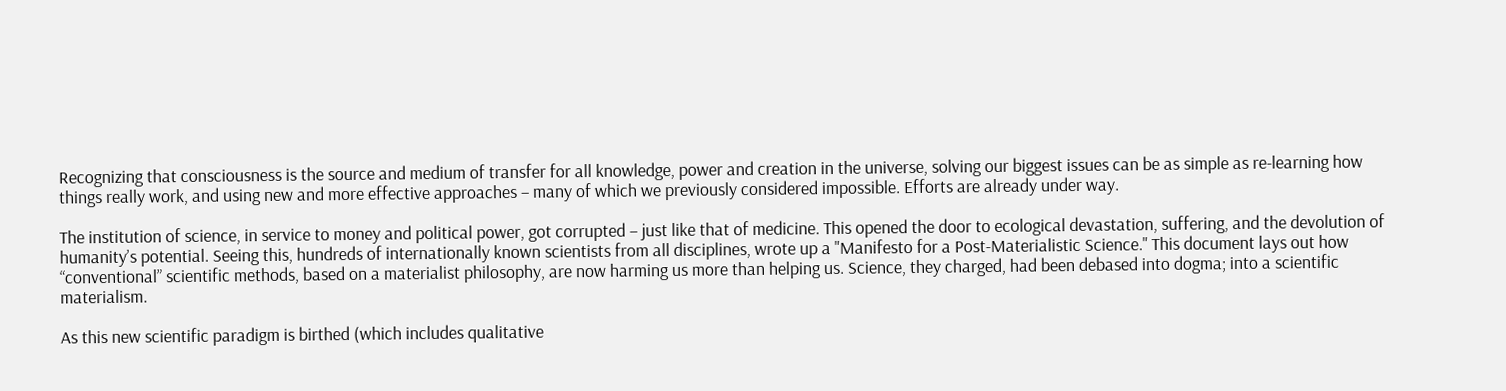Recognizing that consciousness is the source and medium of transfer for all knowledge, power and creation in the universe, solving our biggest issues can be as simple as re-learning how things really work, and using new and more effective approaches – many of which we previously considered impossible. Efforts are already under way.

The institution of science, in service to money and political power, got corrupted – just like that of medicine. This opened the door to ecological devastation, suffering, and the devolution of humanity’s potential. Seeing this, hundreds of internationally known scientists from all disciplines, wrote up a "Manifesto for a Post-Materialistic Science." This document lays out how “conventional” scientific methods, based on a materialist philosophy, are now harming us more than helping us. Science, they charged, had been debased into dogma; into a scientific materialism.

As this new scientific paradigm is birthed (which includes qualitative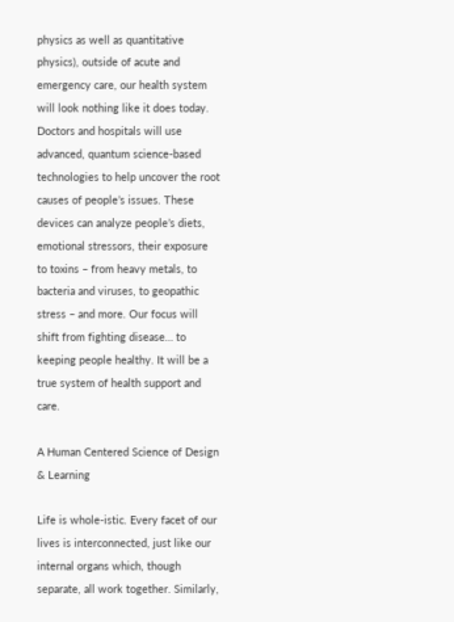physics as well as quantitative physics), outside of acute and emergency care, our health system will look nothing like it does today. Doctors and hospitals will use advanced, quantum science-based technologies to help uncover the root causes of people’s issues. These devices can analyze people’s diets, emotional stressors, their exposure to toxins – from heavy metals, to bacteria and viruses, to geopathic stress – and more. Our focus will shift from fighting disease… to keeping people healthy. It will be a true system of health support and care.

A Human Centered Science of Design & Learning

Life is whole-istic. Every facet of our lives is interconnected, just like our internal organs which, though separate, all work together. Similarly,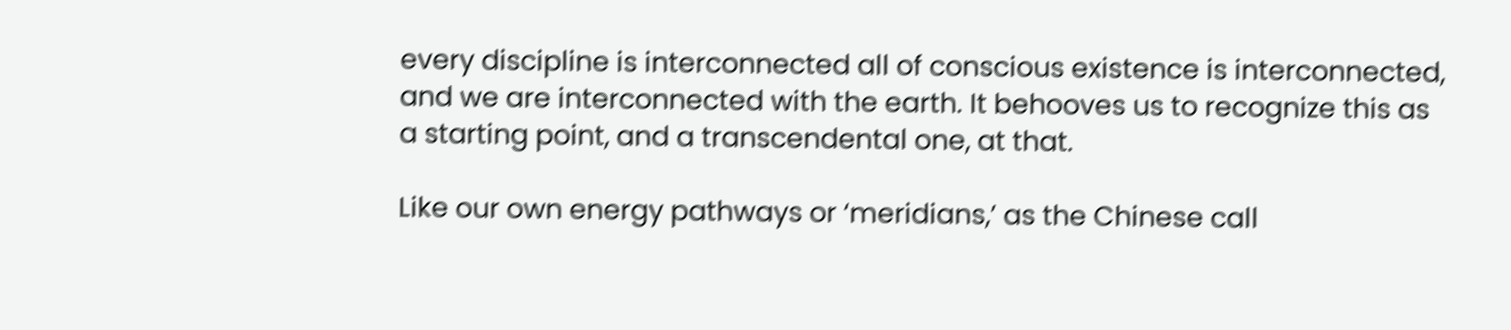every discipline is interconnected all of conscious existence is interconnected, and we are interconnected with the earth. It behooves us to recognize this as a starting point, and a transcendental one, at that.

Like our own energy pathways or ‘meridians,’ as the Chinese call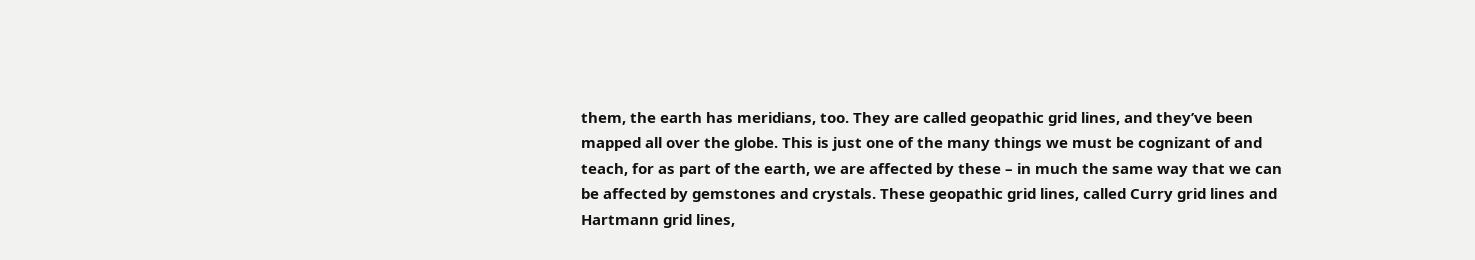them, the earth has meridians, too. They are called geopathic grid lines, and they’ve been mapped all over the globe. This is just one of the many things we must be cognizant of and teach, for as part of the earth, we are affected by these – in much the same way that we can be affected by gemstones and crystals. These geopathic grid lines, called Curry grid lines and Hartmann grid lines,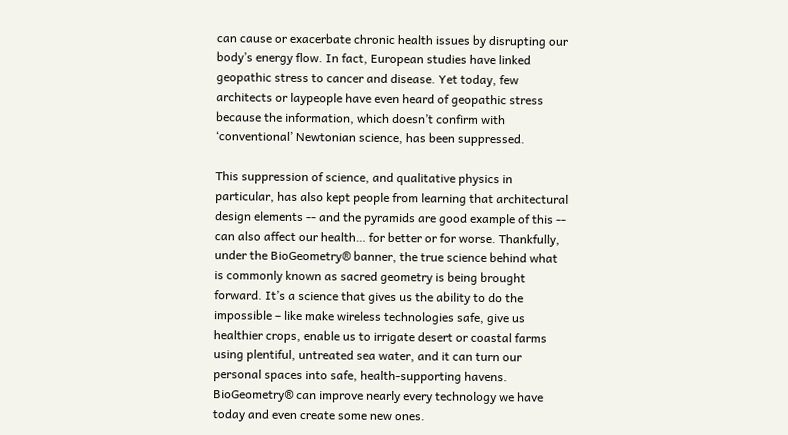can cause or exacerbate chronic health issues by disrupting our body’s energy flow. In fact, European studies have linked geopathic stress to cancer and disease. Yet today, few architects or laypeople have even heard of geopathic stress because the information, which doesn’t confirm with ‘conventional’ Newtonian science, has been suppressed.

This suppression of science, and qualitative physics in particular, has also kept people from learning that architectural design elements -- and the pyramids are good example of this -- can also affect our health… for better or for worse. Thankfully, under the BioGeometry® banner, the true science behind what is commonly known as sacred geometry is being brought forward. It’s a science that gives us the ability to do the impossible – like make wireless technologies safe, give us healthier crops, enable us to irrigate desert or coastal farms using plentiful, untreated sea water, and it can turn our personal spaces into safe, health-supporting havens. BioGeometry® can improve nearly every technology we have today and even create some new ones.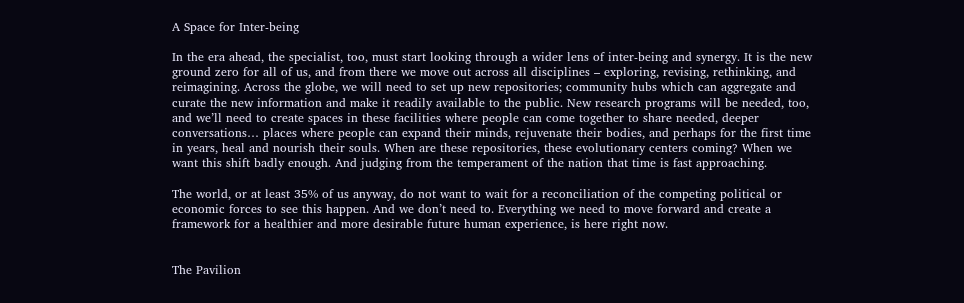A Space for Inter-being

In the era ahead, the specialist, too, must start looking through a wider lens of inter-being and synergy. It is the new ground zero for all of us, and from there we move out across all disciplines – exploring, revising, rethinking, and reimagining. Across the globe, we will need to set up new repositories; community hubs which can aggregate and curate the new information and make it readily available to the public. New research programs will be needed, too, and we’ll need to create spaces in these facilities where people can come together to share needed, deeper conversations… places where people can expand their minds, rejuvenate their bodies, and perhaps for the first time in years, heal and nourish their souls. When are these repositories, these evolutionary centers coming? When we want this shift badly enough. And judging from the temperament of the nation that time is fast approaching.

The world, or at least 35% of us anyway, do not want to wait for a reconciliation of the competing political or economic forces to see this happen. And we don’t need to. Everything we need to move forward and create a framework for a healthier and more desirable future human experience, is here right now.


The Pavilion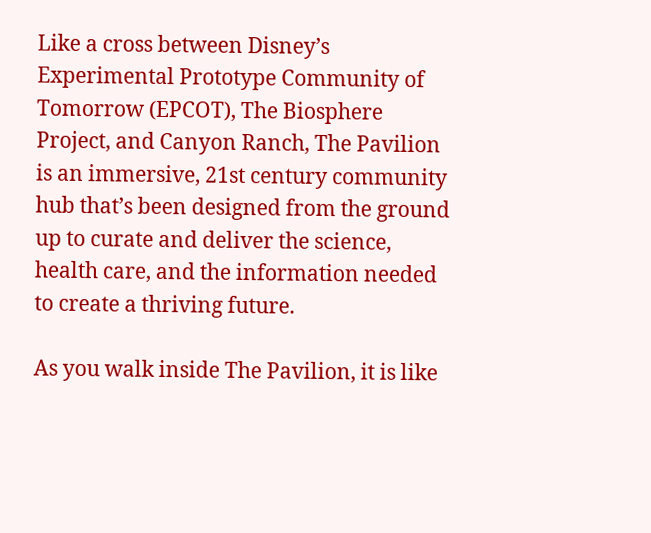Like a cross between Disney’s Experimental Prototype Community of Tomorrow (EPCOT), The Biosphere Project, and Canyon Ranch, The Pavilion is an immersive, 21st century community hub that’s been designed from the ground up to curate and deliver the science, health care, and the information needed to create a thriving future.

As you walk inside The Pavilion, it is like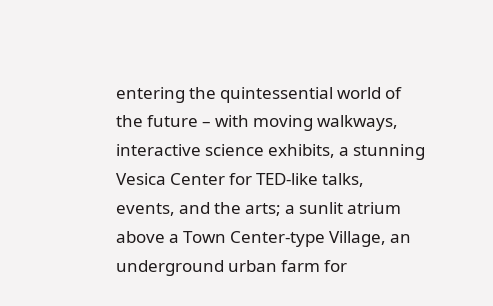entering the quintessential world of the future – with moving walkways, interactive science exhibits, a stunning Vesica Center for TED-like talks, events, and the arts; a sunlit atrium above a Town Center-type Village, an underground urban farm for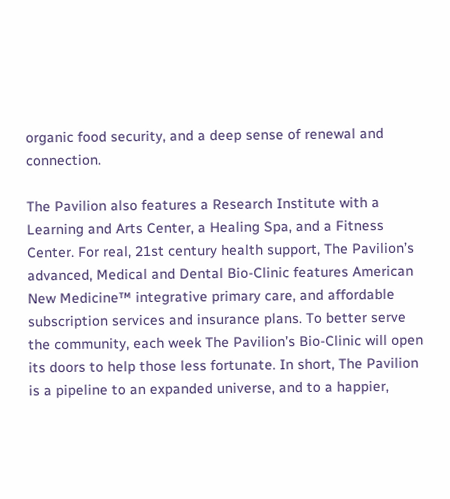organic food security, and a deep sense of renewal and connection.

The Pavilion also features a Research Institute with a Learning and Arts Center, a Healing Spa, and a Fitness Center. For real, 21st century health support, The Pavilion’s advanced, Medical and Dental Bio-Clinic features American New Medicine™ integrative primary care, and affordable subscription services and insurance plans. To better serve the community, each week The Pavilion’s Bio-Clinic will open its doors to help those less fortunate. In short, The Pavilion is a pipeline to an expanded universe, and to a happier,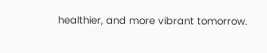healthier, and more vibrant tomorrow.